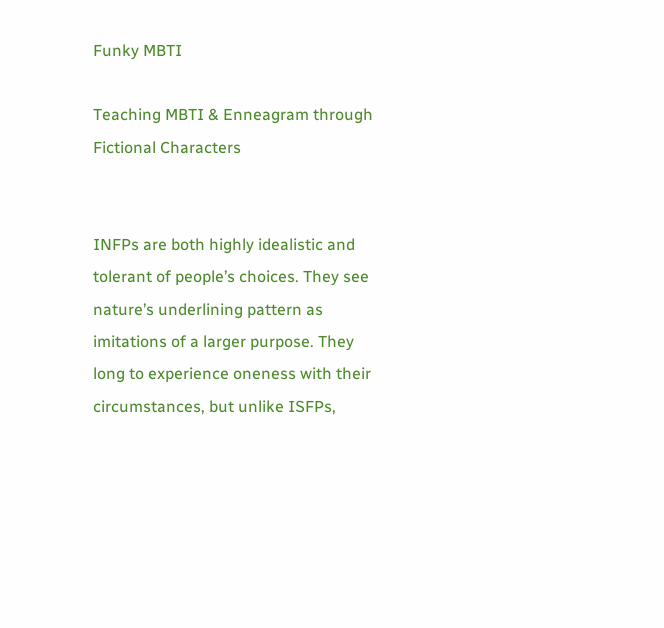Funky MBTI

Teaching MBTI & Enneagram through Fictional Characters


INFPs are both highly idealistic and tolerant of people’s choices. They see nature’s underlining pattern as imitations of a larger purpose. They long to experience oneness with their circumstances, but unlike ISFPs,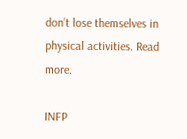don’t lose themselves in physical activities. Read more.

INFP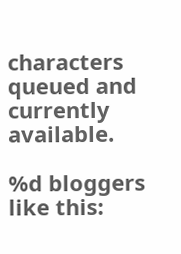characters queued and currently available.

%d bloggers like this: